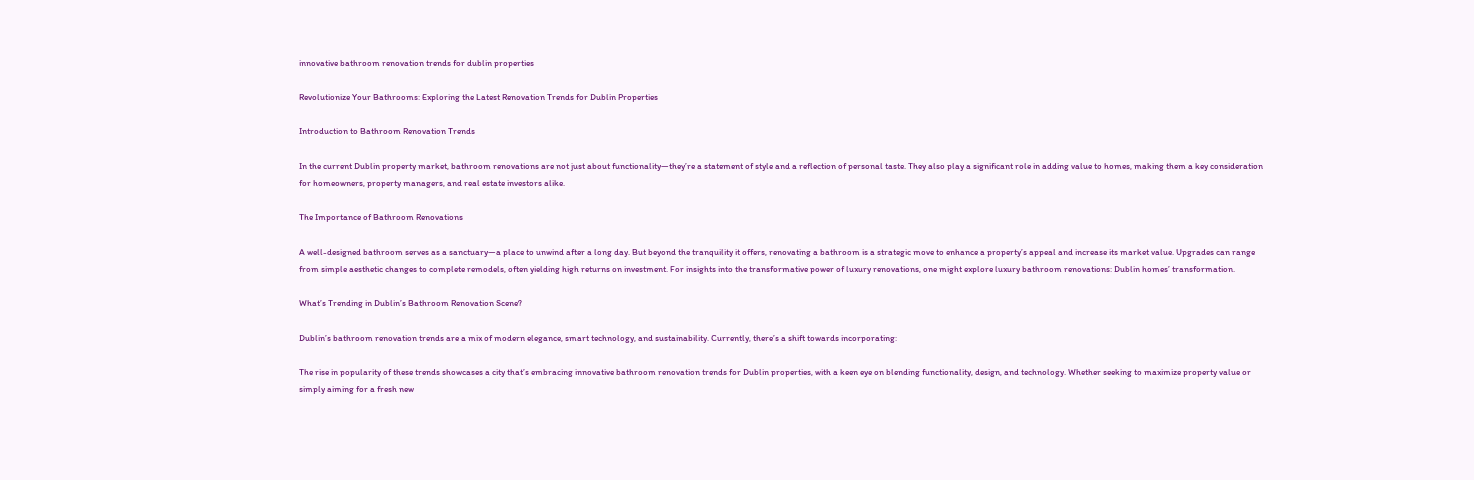innovative bathroom renovation trends for dublin properties

Revolutionize Your Bathrooms: Exploring the Latest Renovation Trends for Dublin Properties

Introduction to Bathroom Renovation Trends

In the current Dublin property market, bathroom renovations are not just about functionality—they’re a statement of style and a reflection of personal taste. They also play a significant role in adding value to homes, making them a key consideration for homeowners, property managers, and real estate investors alike.

The Importance of Bathroom Renovations

A well-designed bathroom serves as a sanctuary—a place to unwind after a long day. But beyond the tranquility it offers, renovating a bathroom is a strategic move to enhance a property’s appeal and increase its market value. Upgrades can range from simple aesthetic changes to complete remodels, often yielding high returns on investment. For insights into the transformative power of luxury renovations, one might explore luxury bathroom renovations: Dublin homes’ transformation.

What’s Trending in Dublin’s Bathroom Renovation Scene?

Dublin’s bathroom renovation trends are a mix of modern elegance, smart technology, and sustainability. Currently, there’s a shift towards incorporating:

The rise in popularity of these trends showcases a city that’s embracing innovative bathroom renovation trends for Dublin properties, with a keen eye on blending functionality, design, and technology. Whether seeking to maximize property value or simply aiming for a fresh new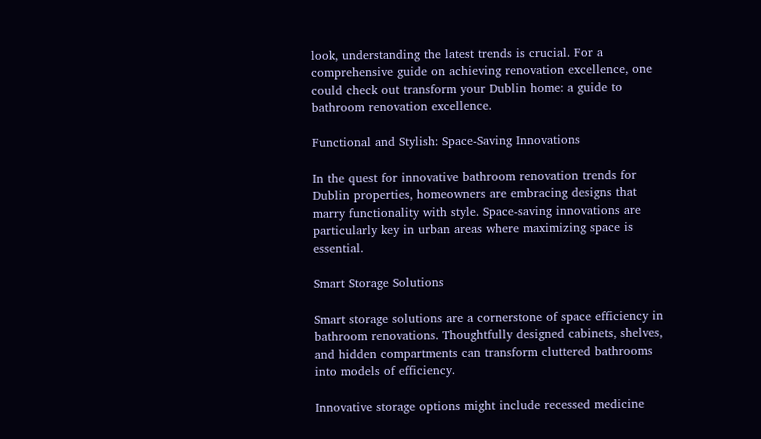look, understanding the latest trends is crucial. For a comprehensive guide on achieving renovation excellence, one could check out transform your Dublin home: a guide to bathroom renovation excellence.

Functional and Stylish: Space-Saving Innovations

In the quest for innovative bathroom renovation trends for Dublin properties, homeowners are embracing designs that marry functionality with style. Space-saving innovations are particularly key in urban areas where maximizing space is essential.

Smart Storage Solutions

Smart storage solutions are a cornerstone of space efficiency in bathroom renovations. Thoughtfully designed cabinets, shelves, and hidden compartments can transform cluttered bathrooms into models of efficiency.

Innovative storage options might include recessed medicine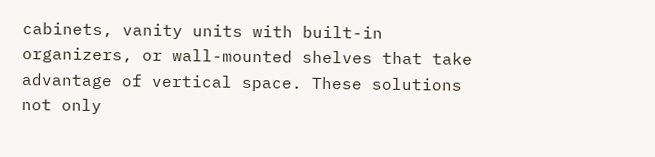cabinets, vanity units with built-in organizers, or wall-mounted shelves that take advantage of vertical space. These solutions not only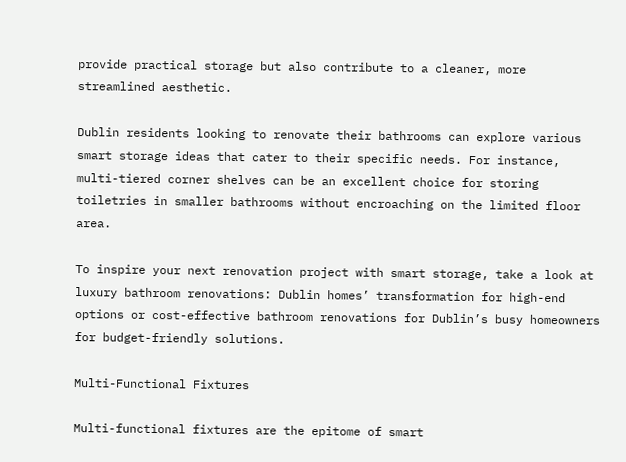provide practical storage but also contribute to a cleaner, more streamlined aesthetic.

Dublin residents looking to renovate their bathrooms can explore various smart storage ideas that cater to their specific needs. For instance, multi-tiered corner shelves can be an excellent choice for storing toiletries in smaller bathrooms without encroaching on the limited floor area.

To inspire your next renovation project with smart storage, take a look at luxury bathroom renovations: Dublin homes’ transformation for high-end options or cost-effective bathroom renovations for Dublin’s busy homeowners for budget-friendly solutions.

Multi-Functional Fixtures

Multi-functional fixtures are the epitome of smart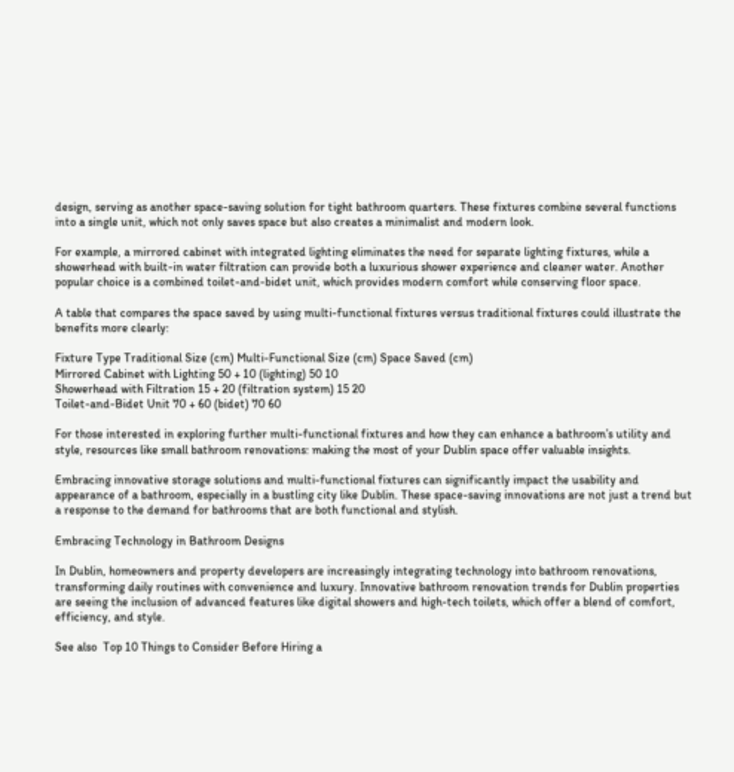design, serving as another space-saving solution for tight bathroom quarters. These fixtures combine several functions into a single unit, which not only saves space but also creates a minimalist and modern look.

For example, a mirrored cabinet with integrated lighting eliminates the need for separate lighting fixtures, while a showerhead with built-in water filtration can provide both a luxurious shower experience and cleaner water. Another popular choice is a combined toilet-and-bidet unit, which provides modern comfort while conserving floor space.

A table that compares the space saved by using multi-functional fixtures versus traditional fixtures could illustrate the benefits more clearly:

Fixture Type Traditional Size (cm) Multi-Functional Size (cm) Space Saved (cm)
Mirrored Cabinet with Lighting 50 + 10 (lighting) 50 10
Showerhead with Filtration 15 + 20 (filtration system) 15 20
Toilet-and-Bidet Unit 70 + 60 (bidet) 70 60

For those interested in exploring further multi-functional fixtures and how they can enhance a bathroom’s utility and style, resources like small bathroom renovations: making the most of your Dublin space offer valuable insights.

Embracing innovative storage solutions and multi-functional fixtures can significantly impact the usability and appearance of a bathroom, especially in a bustling city like Dublin. These space-saving innovations are not just a trend but a response to the demand for bathrooms that are both functional and stylish.

Embracing Technology in Bathroom Designs

In Dublin, homeowners and property developers are increasingly integrating technology into bathroom renovations, transforming daily routines with convenience and luxury. Innovative bathroom renovation trends for Dublin properties are seeing the inclusion of advanced features like digital showers and high-tech toilets, which offer a blend of comfort, efficiency, and style.

See also  Top 10 Things to Consider Before Hiring a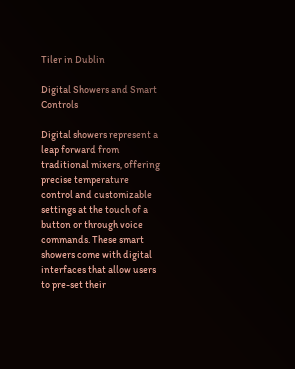Tiler in Dublin

Digital Showers and Smart Controls

Digital showers represent a leap forward from traditional mixers, offering precise temperature control and customizable settings at the touch of a button or through voice commands. These smart showers come with digital interfaces that allow users to pre-set their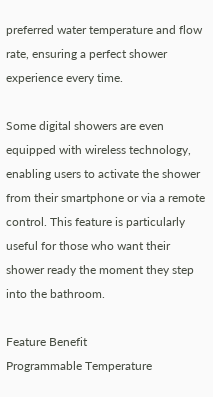preferred water temperature and flow rate, ensuring a perfect shower experience every time.

Some digital showers are even equipped with wireless technology, enabling users to activate the shower from their smartphone or via a remote control. This feature is particularly useful for those who want their shower ready the moment they step into the bathroom.

Feature Benefit
Programmable Temperature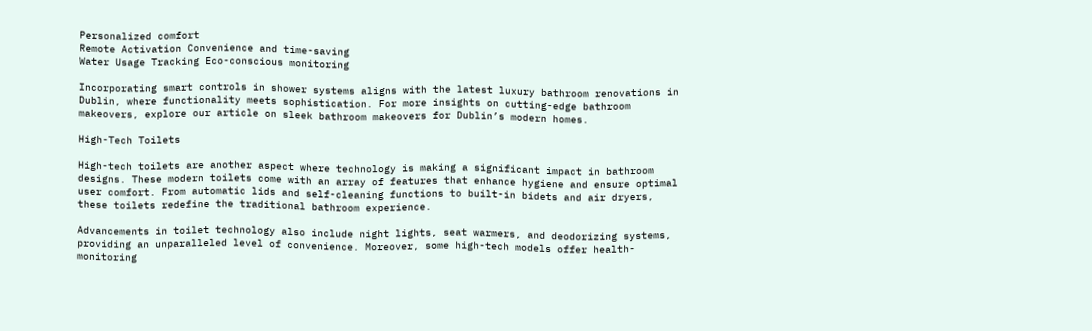Personalized comfort
Remote Activation Convenience and time-saving
Water Usage Tracking Eco-conscious monitoring

Incorporating smart controls in shower systems aligns with the latest luxury bathroom renovations in Dublin, where functionality meets sophistication. For more insights on cutting-edge bathroom makeovers, explore our article on sleek bathroom makeovers for Dublin’s modern homes.

High-Tech Toilets

High-tech toilets are another aspect where technology is making a significant impact in bathroom designs. These modern toilets come with an array of features that enhance hygiene and ensure optimal user comfort. From automatic lids and self-cleaning functions to built-in bidets and air dryers, these toilets redefine the traditional bathroom experience.

Advancements in toilet technology also include night lights, seat warmers, and deodorizing systems, providing an unparalleled level of convenience. Moreover, some high-tech models offer health-monitoring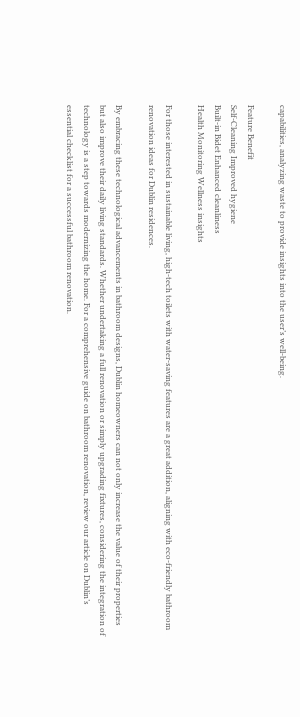capabilities, analyzing waste to provide insights into the user’s well-being.

Feature Benefit
Self-Cleaning Improved hygiene
Built-in Bidet Enhanced cleanliness
Health Monitoring Wellness insights

For those interested in sustainable living, high-tech toilets with water-saving features are a great addition, aligning with eco-friendly bathroom renovation ideas for Dublin residences.

By embracing these technological advancements in bathroom designs, Dublin homeowners can not only increase the value of their properties but also improve their daily living standards. Whether undertaking a full renovation or simply upgrading fixtures, considering the integration of technology is a step towards modernizing the home. For a comprehensive guide on bathroom renovation, review our article on Dublin’s essential checklist for a successful bathroom renovation.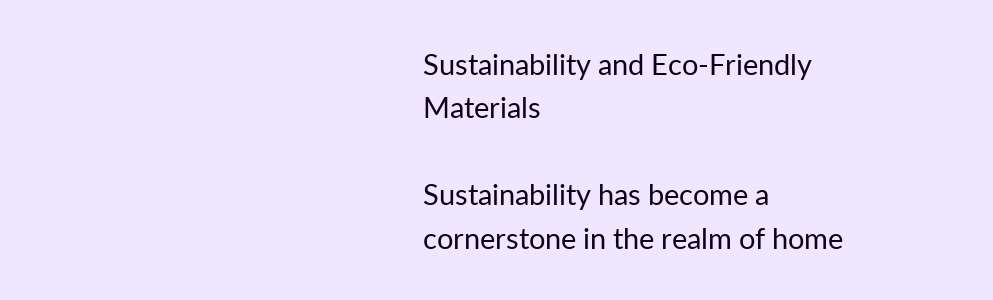Sustainability and Eco-Friendly Materials

Sustainability has become a cornerstone in the realm of home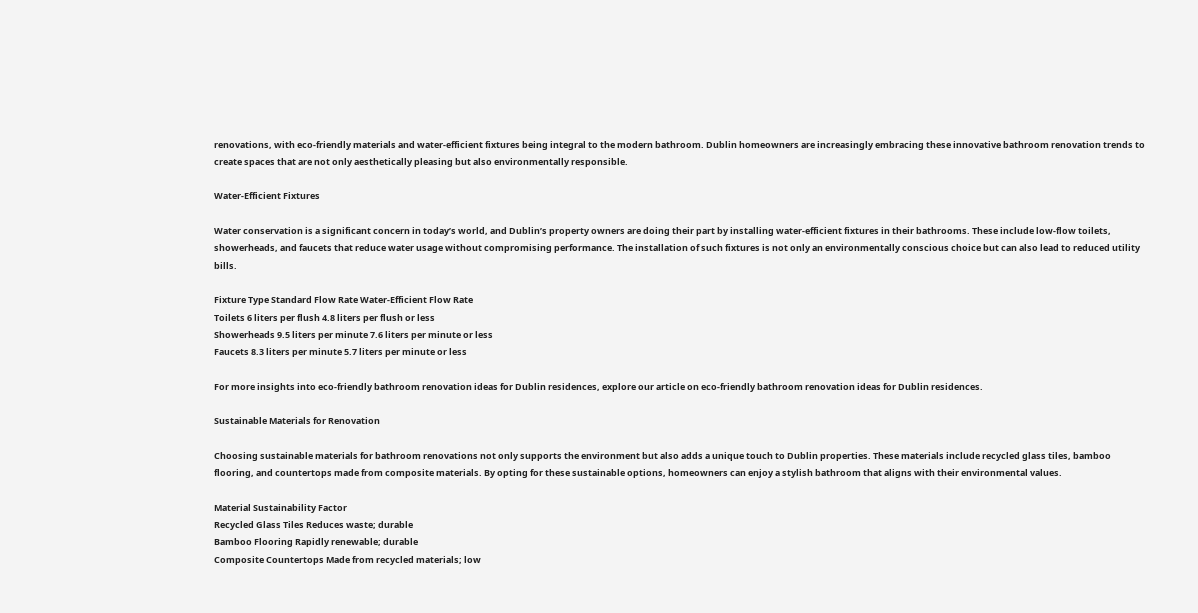renovations, with eco-friendly materials and water-efficient fixtures being integral to the modern bathroom. Dublin homeowners are increasingly embracing these innovative bathroom renovation trends to create spaces that are not only aesthetically pleasing but also environmentally responsible.

Water-Efficient Fixtures

Water conservation is a significant concern in today’s world, and Dublin’s property owners are doing their part by installing water-efficient fixtures in their bathrooms. These include low-flow toilets, showerheads, and faucets that reduce water usage without compromising performance. The installation of such fixtures is not only an environmentally conscious choice but can also lead to reduced utility bills.

Fixture Type Standard Flow Rate Water-Efficient Flow Rate
Toilets 6 liters per flush 4.8 liters per flush or less
Showerheads 9.5 liters per minute 7.6 liters per minute or less
Faucets 8.3 liters per minute 5.7 liters per minute or less

For more insights into eco-friendly bathroom renovation ideas for Dublin residences, explore our article on eco-friendly bathroom renovation ideas for Dublin residences.

Sustainable Materials for Renovation

Choosing sustainable materials for bathroom renovations not only supports the environment but also adds a unique touch to Dublin properties. These materials include recycled glass tiles, bamboo flooring, and countertops made from composite materials. By opting for these sustainable options, homeowners can enjoy a stylish bathroom that aligns with their environmental values.

Material Sustainability Factor
Recycled Glass Tiles Reduces waste; durable
Bamboo Flooring Rapidly renewable; durable
Composite Countertops Made from recycled materials; low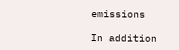emissions

In addition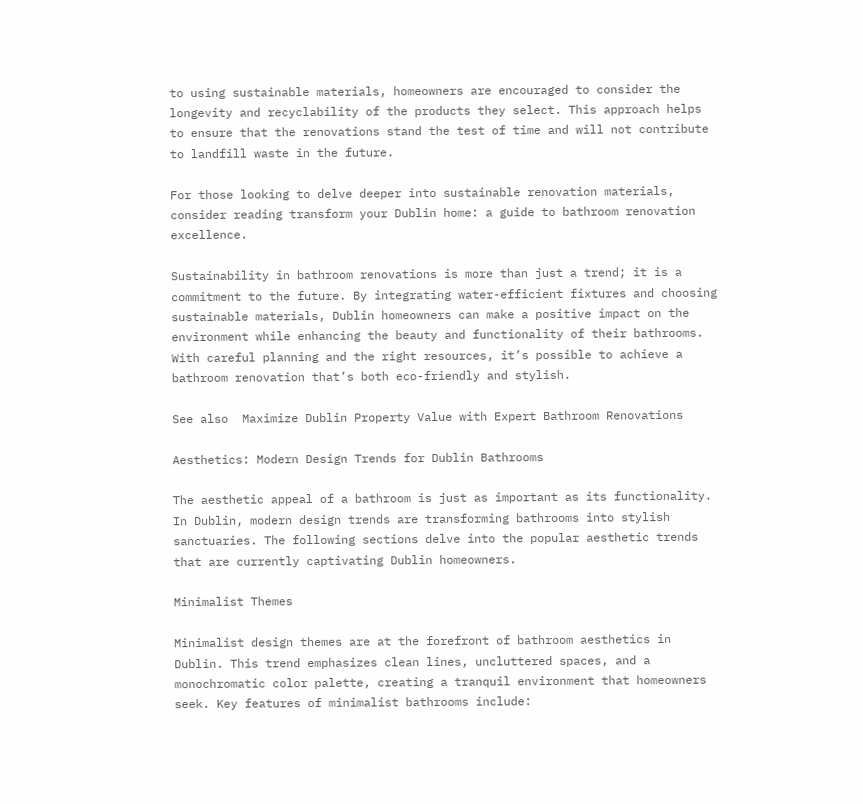to using sustainable materials, homeowners are encouraged to consider the longevity and recyclability of the products they select. This approach helps to ensure that the renovations stand the test of time and will not contribute to landfill waste in the future.

For those looking to delve deeper into sustainable renovation materials, consider reading transform your Dublin home: a guide to bathroom renovation excellence.

Sustainability in bathroom renovations is more than just a trend; it is a commitment to the future. By integrating water-efficient fixtures and choosing sustainable materials, Dublin homeowners can make a positive impact on the environment while enhancing the beauty and functionality of their bathrooms. With careful planning and the right resources, it’s possible to achieve a bathroom renovation that’s both eco-friendly and stylish.

See also  Maximize Dublin Property Value with Expert Bathroom Renovations

Aesthetics: Modern Design Trends for Dublin Bathrooms

The aesthetic appeal of a bathroom is just as important as its functionality. In Dublin, modern design trends are transforming bathrooms into stylish sanctuaries. The following sections delve into the popular aesthetic trends that are currently captivating Dublin homeowners.

Minimalist Themes

Minimalist design themes are at the forefront of bathroom aesthetics in Dublin. This trend emphasizes clean lines, uncluttered spaces, and a monochromatic color palette, creating a tranquil environment that homeowners seek. Key features of minimalist bathrooms include: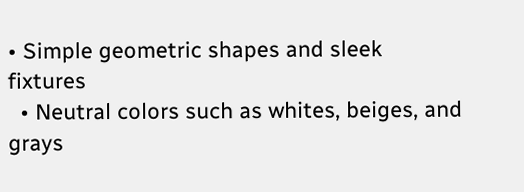• Simple geometric shapes and sleek fixtures
  • Neutral colors such as whites, beiges, and grays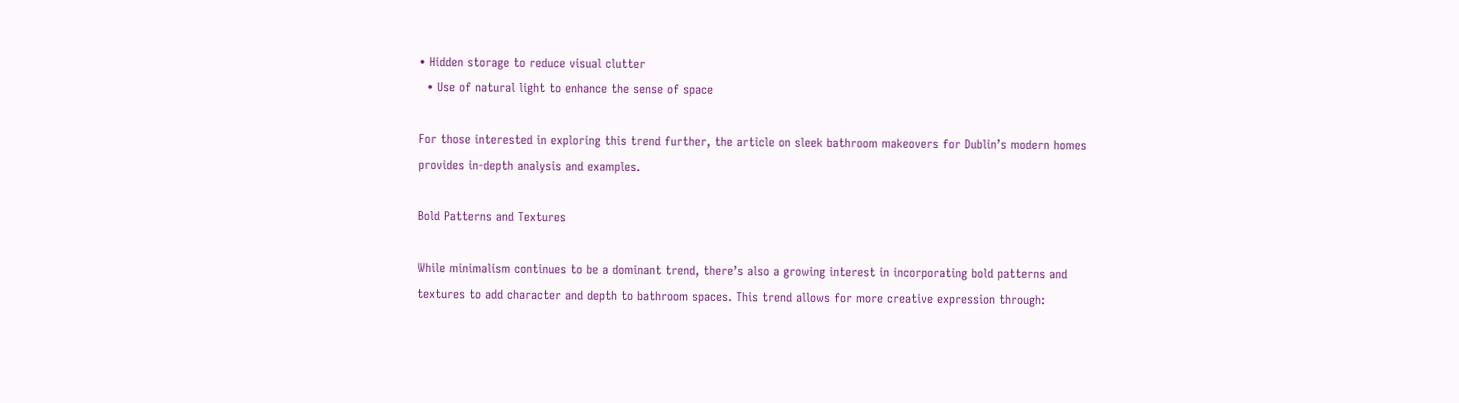• Hidden storage to reduce visual clutter
  • Use of natural light to enhance the sense of space

For those interested in exploring this trend further, the article on sleek bathroom makeovers for Dublin’s modern homes provides in-depth analysis and examples.

Bold Patterns and Textures

While minimalism continues to be a dominant trend, there’s also a growing interest in incorporating bold patterns and textures to add character and depth to bathroom spaces. This trend allows for more creative expression through: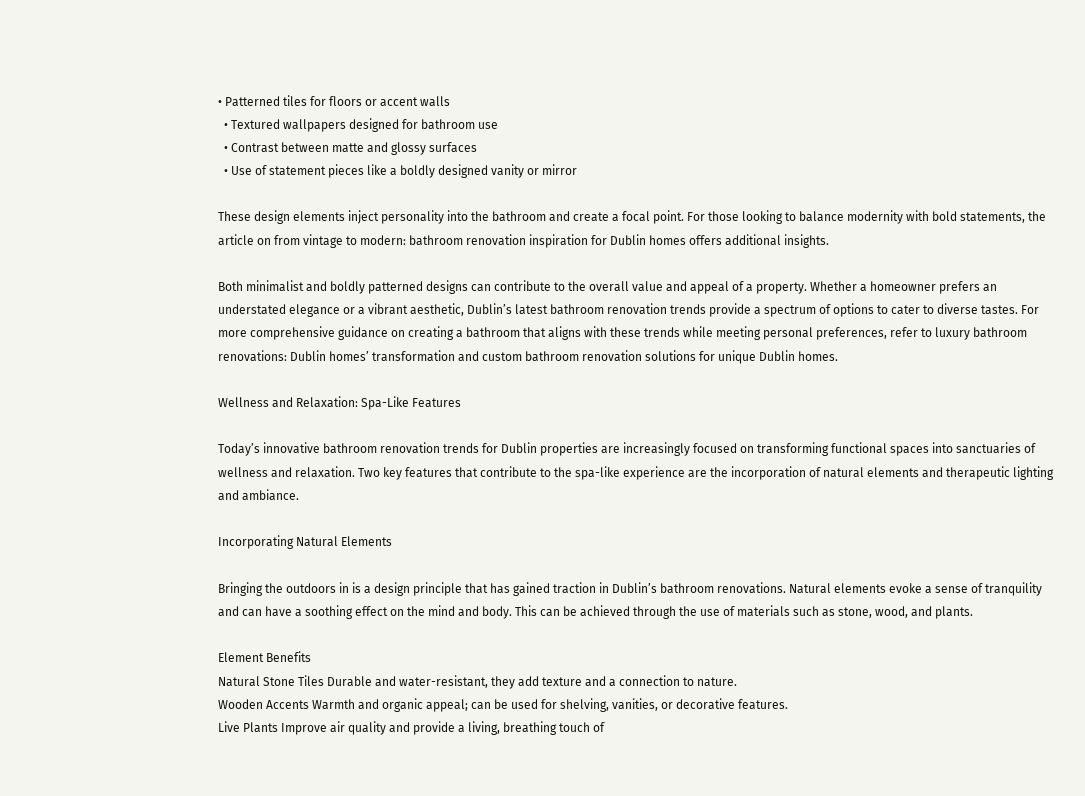• Patterned tiles for floors or accent walls
  • Textured wallpapers designed for bathroom use
  • Contrast between matte and glossy surfaces
  • Use of statement pieces like a boldly designed vanity or mirror

These design elements inject personality into the bathroom and create a focal point. For those looking to balance modernity with bold statements, the article on from vintage to modern: bathroom renovation inspiration for Dublin homes offers additional insights.

Both minimalist and boldly patterned designs can contribute to the overall value and appeal of a property. Whether a homeowner prefers an understated elegance or a vibrant aesthetic, Dublin’s latest bathroom renovation trends provide a spectrum of options to cater to diverse tastes. For more comprehensive guidance on creating a bathroom that aligns with these trends while meeting personal preferences, refer to luxury bathroom renovations: Dublin homes’ transformation and custom bathroom renovation solutions for unique Dublin homes.

Wellness and Relaxation: Spa-Like Features

Today’s innovative bathroom renovation trends for Dublin properties are increasingly focused on transforming functional spaces into sanctuaries of wellness and relaxation. Two key features that contribute to the spa-like experience are the incorporation of natural elements and therapeutic lighting and ambiance.

Incorporating Natural Elements

Bringing the outdoors in is a design principle that has gained traction in Dublin’s bathroom renovations. Natural elements evoke a sense of tranquility and can have a soothing effect on the mind and body. This can be achieved through the use of materials such as stone, wood, and plants.

Element Benefits
Natural Stone Tiles Durable and water-resistant, they add texture and a connection to nature.
Wooden Accents Warmth and organic appeal; can be used for shelving, vanities, or decorative features.
Live Plants Improve air quality and provide a living, breathing touch of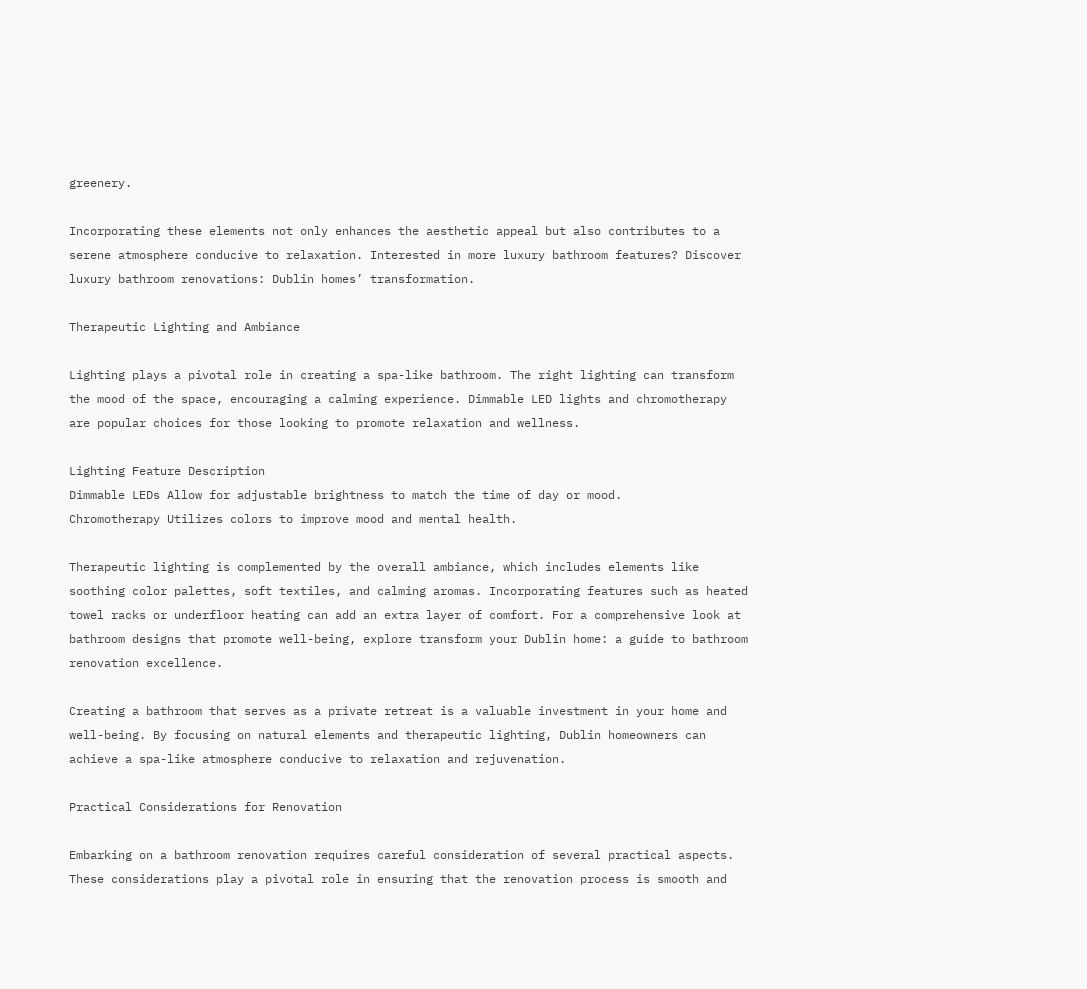greenery.

Incorporating these elements not only enhances the aesthetic appeal but also contributes to a serene atmosphere conducive to relaxation. Interested in more luxury bathroom features? Discover luxury bathroom renovations: Dublin homes’ transformation.

Therapeutic Lighting and Ambiance

Lighting plays a pivotal role in creating a spa-like bathroom. The right lighting can transform the mood of the space, encouraging a calming experience. Dimmable LED lights and chromotherapy are popular choices for those looking to promote relaxation and wellness.

Lighting Feature Description
Dimmable LEDs Allow for adjustable brightness to match the time of day or mood.
Chromotherapy Utilizes colors to improve mood and mental health.

Therapeutic lighting is complemented by the overall ambiance, which includes elements like soothing color palettes, soft textiles, and calming aromas. Incorporating features such as heated towel racks or underfloor heating can add an extra layer of comfort. For a comprehensive look at bathroom designs that promote well-being, explore transform your Dublin home: a guide to bathroom renovation excellence.

Creating a bathroom that serves as a private retreat is a valuable investment in your home and well-being. By focusing on natural elements and therapeutic lighting, Dublin homeowners can achieve a spa-like atmosphere conducive to relaxation and rejuvenation.

Practical Considerations for Renovation

Embarking on a bathroom renovation requires careful consideration of several practical aspects. These considerations play a pivotal role in ensuring that the renovation process is smooth and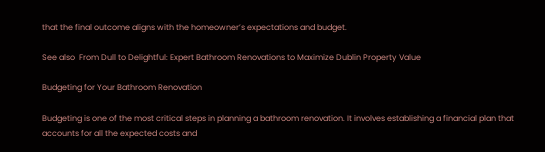that the final outcome aligns with the homeowner’s expectations and budget.

See also  From Dull to Delightful: Expert Bathroom Renovations to Maximize Dublin Property Value

Budgeting for Your Bathroom Renovation

Budgeting is one of the most critical steps in planning a bathroom renovation. It involves establishing a financial plan that accounts for all the expected costs and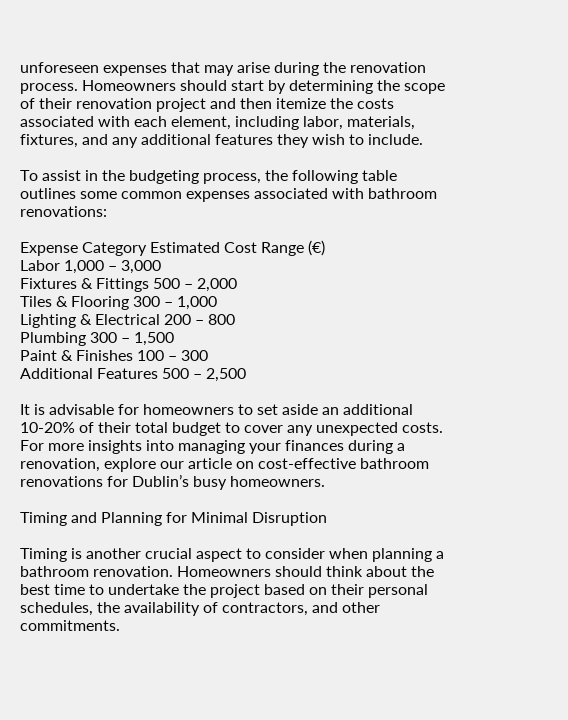unforeseen expenses that may arise during the renovation process. Homeowners should start by determining the scope of their renovation project and then itemize the costs associated with each element, including labor, materials, fixtures, and any additional features they wish to include.

To assist in the budgeting process, the following table outlines some common expenses associated with bathroom renovations:

Expense Category Estimated Cost Range (€)
Labor 1,000 – 3,000
Fixtures & Fittings 500 – 2,000
Tiles & Flooring 300 – 1,000
Lighting & Electrical 200 – 800
Plumbing 300 – 1,500
Paint & Finishes 100 – 300
Additional Features 500 – 2,500

It is advisable for homeowners to set aside an additional 10-20% of their total budget to cover any unexpected costs. For more insights into managing your finances during a renovation, explore our article on cost-effective bathroom renovations for Dublin’s busy homeowners.

Timing and Planning for Minimal Disruption

Timing is another crucial aspect to consider when planning a bathroom renovation. Homeowners should think about the best time to undertake the project based on their personal schedules, the availability of contractors, and other commitments.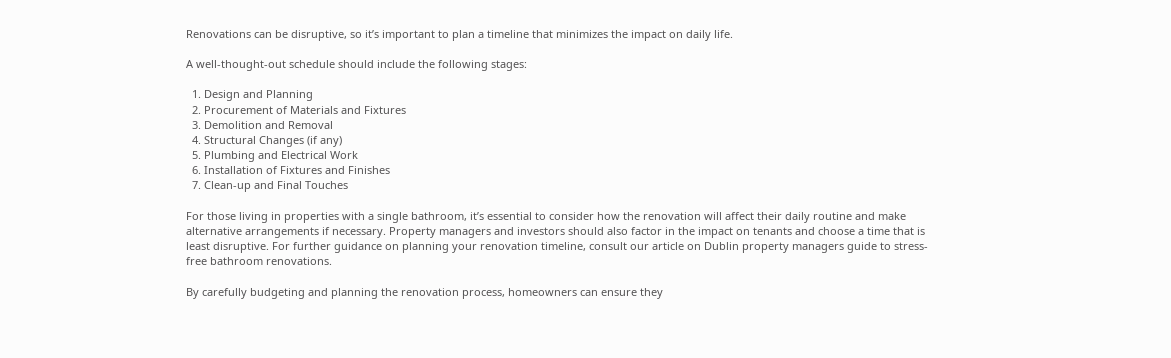Renovations can be disruptive, so it’s important to plan a timeline that minimizes the impact on daily life.

A well-thought-out schedule should include the following stages:

  1. Design and Planning
  2. Procurement of Materials and Fixtures
  3. Demolition and Removal
  4. Structural Changes (if any)
  5. Plumbing and Electrical Work
  6. Installation of Fixtures and Finishes
  7. Clean-up and Final Touches

For those living in properties with a single bathroom, it’s essential to consider how the renovation will affect their daily routine and make alternative arrangements if necessary. Property managers and investors should also factor in the impact on tenants and choose a time that is least disruptive. For further guidance on planning your renovation timeline, consult our article on Dublin property managers guide to stress-free bathroom renovations.

By carefully budgeting and planning the renovation process, homeowners can ensure they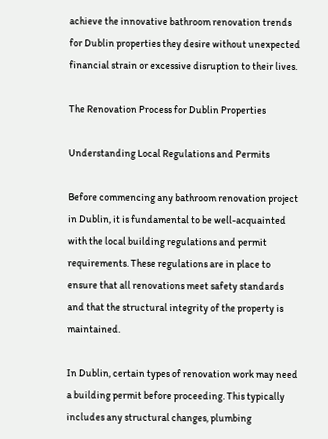achieve the innovative bathroom renovation trends for Dublin properties they desire without unexpected financial strain or excessive disruption to their lives.

The Renovation Process for Dublin Properties

Understanding Local Regulations and Permits

Before commencing any bathroom renovation project in Dublin, it is fundamental to be well-acquainted with the local building regulations and permit requirements. These regulations are in place to ensure that all renovations meet safety standards and that the structural integrity of the property is maintained.

In Dublin, certain types of renovation work may need a building permit before proceeding. This typically includes any structural changes, plumbing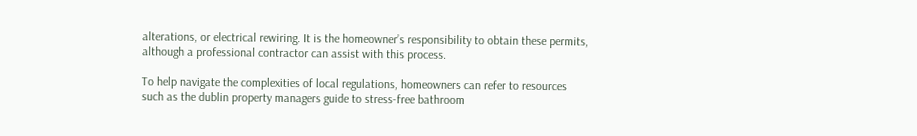alterations, or electrical rewiring. It is the homeowner’s responsibility to obtain these permits, although a professional contractor can assist with this process.

To help navigate the complexities of local regulations, homeowners can refer to resources such as the dublin property managers guide to stress-free bathroom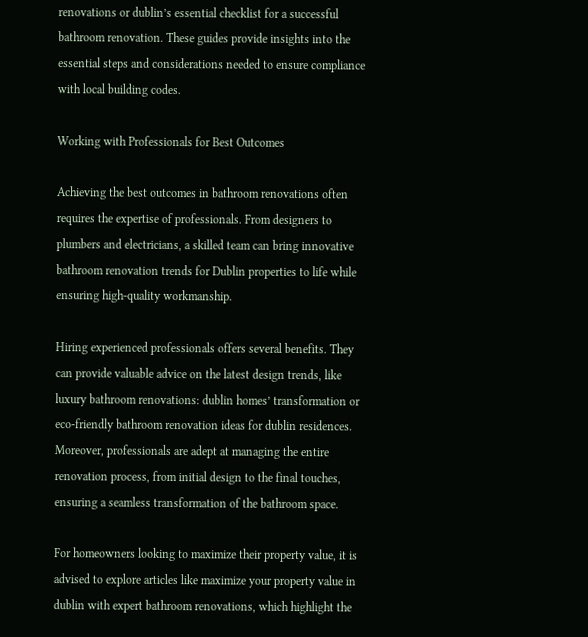renovations or dublin’s essential checklist for a successful bathroom renovation. These guides provide insights into the essential steps and considerations needed to ensure compliance with local building codes.

Working with Professionals for Best Outcomes

Achieving the best outcomes in bathroom renovations often requires the expertise of professionals. From designers to plumbers and electricians, a skilled team can bring innovative bathroom renovation trends for Dublin properties to life while ensuring high-quality workmanship.

Hiring experienced professionals offers several benefits. They can provide valuable advice on the latest design trends, like luxury bathroom renovations: dublin homes’ transformation or eco-friendly bathroom renovation ideas for dublin residences. Moreover, professionals are adept at managing the entire renovation process, from initial design to the final touches, ensuring a seamless transformation of the bathroom space.

For homeowners looking to maximize their property value, it is advised to explore articles like maximize your property value in dublin with expert bathroom renovations, which highlight the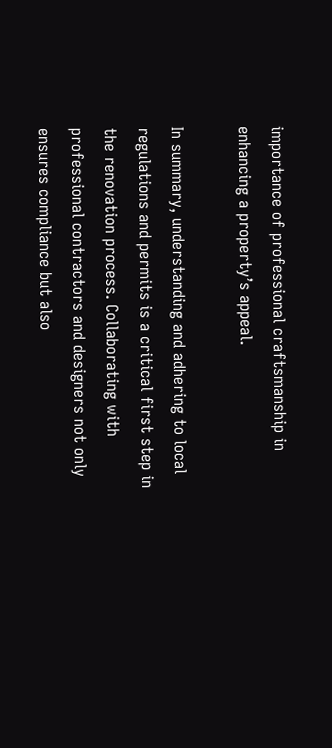importance of professional craftsmanship in enhancing a property’s appeal.

In summary, understanding and adhering to local regulations and permits is a critical first step in the renovation process. Collaborating with professional contractors and designers not only ensures compliance but also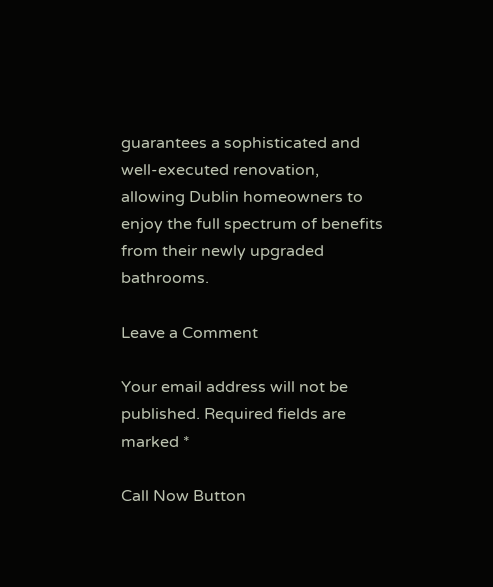guarantees a sophisticated and well-executed renovation, allowing Dublin homeowners to enjoy the full spectrum of benefits from their newly upgraded bathrooms.

Leave a Comment

Your email address will not be published. Required fields are marked *

Call Now Button